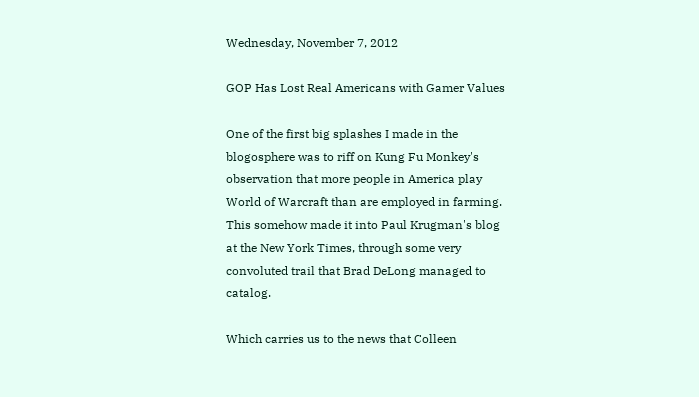Wednesday, November 7, 2012

GOP Has Lost Real Americans with Gamer Values

One of the first big splashes I made in the blogosphere was to riff on Kung Fu Monkey's observation that more people in America play World of Warcraft than are employed in farming. This somehow made it into Paul Krugman's blog at the New York Times, through some very convoluted trail that Brad DeLong managed to catalog.

Which carries us to the news that Colleen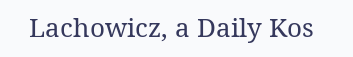Lachowicz, a Daily Kos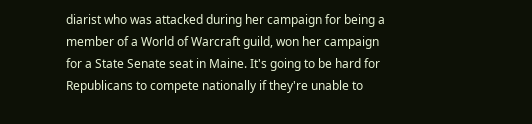diarist who was attacked during her campaign for being a member of a World of Warcraft guild, won her campaign for a State Senate seat in Maine. It's going to be hard for Republicans to compete nationally if they're unable to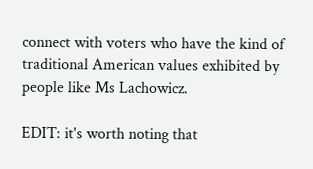connect with voters who have the kind of traditional American values exhibited by people like Ms Lachowicz.

EDIT: it's worth noting that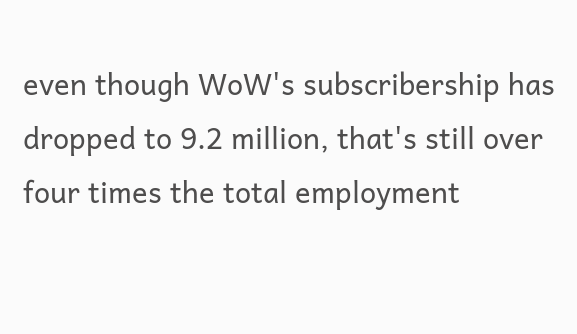even though WoW's subscribership has dropped to 9.2 million, that's still over four times the total employment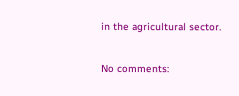in the agricultural sector.

No comments: